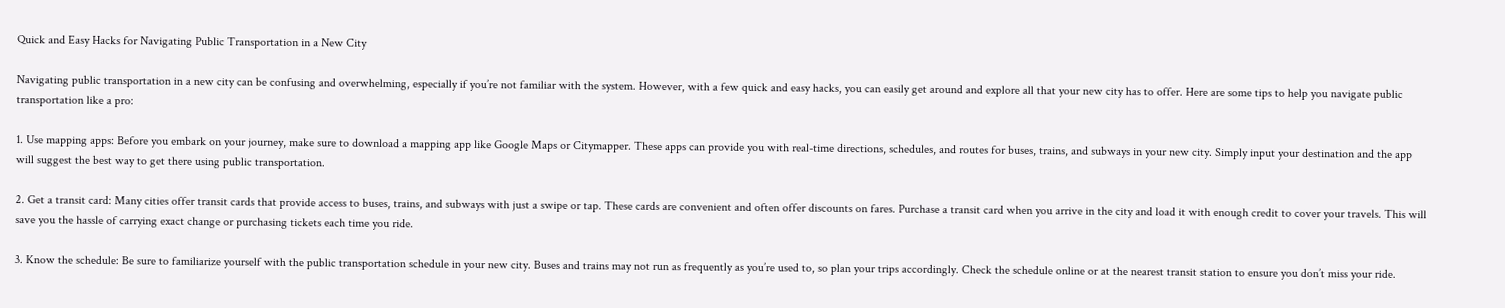Quick and Easy Hacks for Navigating Public Transportation in a New City

Navigating public transportation in a new city can be confusing and overwhelming, especially if you’re not familiar with the system. However, with a few quick and easy hacks, you can easily get around and explore all that your new city has to offer. Here are some tips to help you navigate public transportation like a pro:

1. Use mapping apps: Before you embark on your journey, make sure to download a mapping app like Google Maps or Citymapper. These apps can provide you with real-time directions, schedules, and routes for buses, trains, and subways in your new city. Simply input your destination and the app will suggest the best way to get there using public transportation.

2. Get a transit card: Many cities offer transit cards that provide access to buses, trains, and subways with just a swipe or tap. These cards are convenient and often offer discounts on fares. Purchase a transit card when you arrive in the city and load it with enough credit to cover your travels. This will save you the hassle of carrying exact change or purchasing tickets each time you ride.

3. Know the schedule: Be sure to familiarize yourself with the public transportation schedule in your new city. Buses and trains may not run as frequently as you’re used to, so plan your trips accordingly. Check the schedule online or at the nearest transit station to ensure you don’t miss your ride.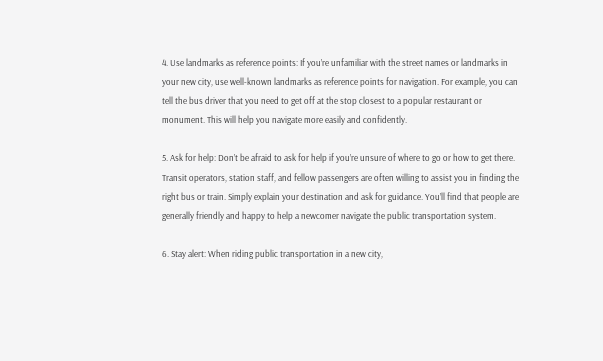4. Use landmarks as reference points: If you’re unfamiliar with the street names or landmarks in your new city, use well-known landmarks as reference points for navigation. For example, you can tell the bus driver that you need to get off at the stop closest to a popular restaurant or monument. This will help you navigate more easily and confidently.

5. Ask for help: Don’t be afraid to ask for help if you’re unsure of where to go or how to get there. Transit operators, station staff, and fellow passengers are often willing to assist you in finding the right bus or train. Simply explain your destination and ask for guidance. You’ll find that people are generally friendly and happy to help a newcomer navigate the public transportation system.

6. Stay alert: When riding public transportation in a new city,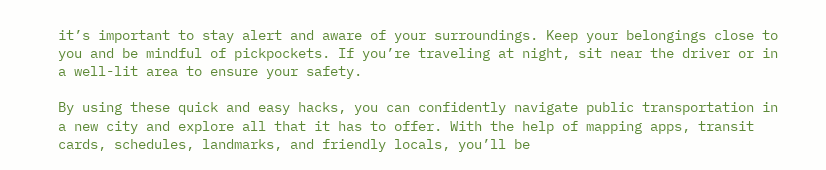it’s important to stay alert and aware of your surroundings. Keep your belongings close to you and be mindful of pickpockets. If you’re traveling at night, sit near the driver or in a well-lit area to ensure your safety.

By using these quick and easy hacks, you can confidently navigate public transportation in a new city and explore all that it has to offer. With the help of mapping apps, transit cards, schedules, landmarks, and friendly locals, you’ll be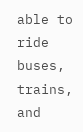able to ride buses, trains, and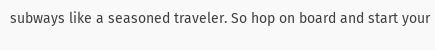subways like a seasoned traveler. So hop on board and start your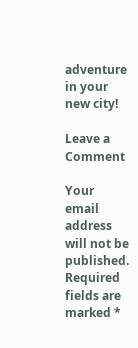adventure in your new city!

Leave a Comment

Your email address will not be published. Required fields are marked *